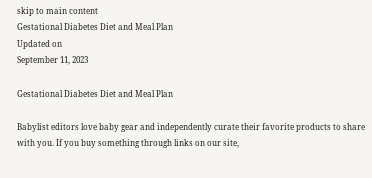skip to main content
Gestational Diabetes Diet and Meal Plan
Updated on
September 11, 2023

Gestational Diabetes Diet and Meal Plan

Babylist editors love baby gear and independently curate their favorite products to share with you. If you buy something through links on our site,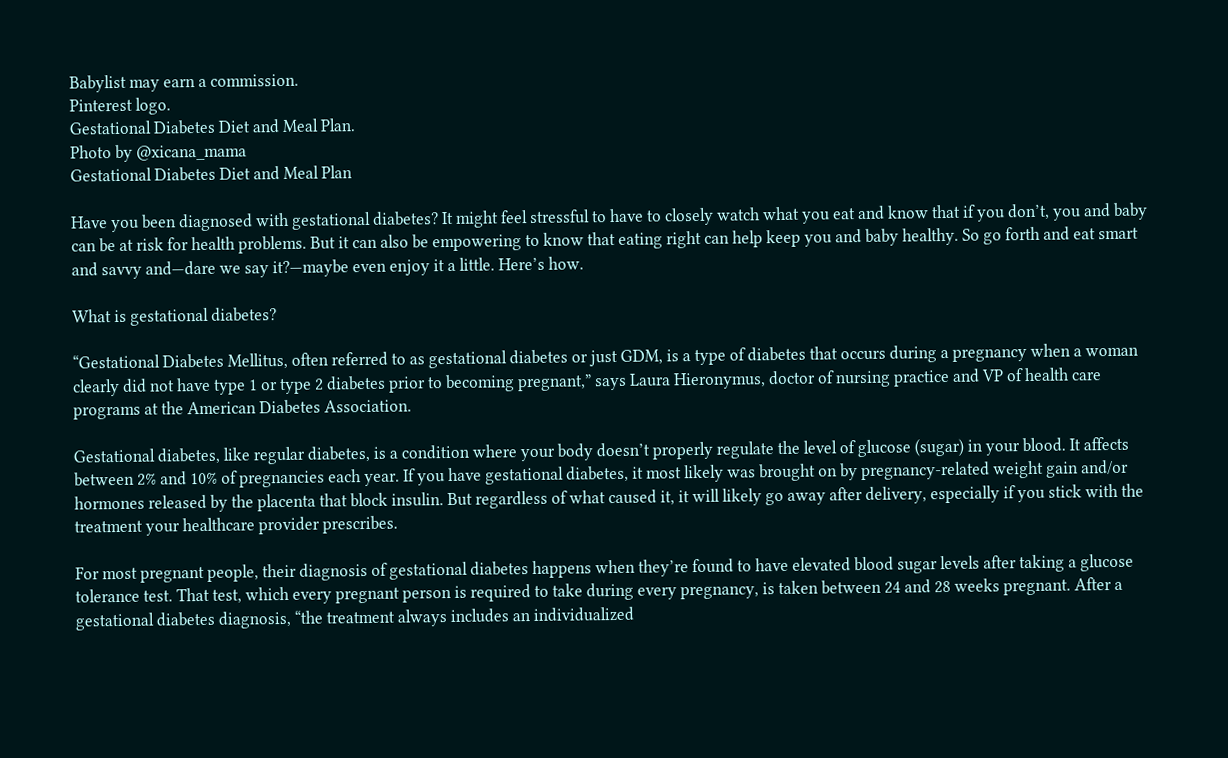Babylist may earn a commission.
Pinterest logo.
Gestational Diabetes Diet and Meal Plan.
Photo by @xicana_mama
Gestational Diabetes Diet and Meal Plan

Have you been diagnosed with gestational diabetes? It might feel stressful to have to closely watch what you eat and know that if you don’t, you and baby can be at risk for health problems. But it can also be empowering to know that eating right can help keep you and baby healthy. So go forth and eat smart and savvy and—dare we say it?—maybe even enjoy it a little. Here’s how.

What is gestational diabetes?

“Gestational Diabetes Mellitus, often referred to as gestational diabetes or just GDM, is a type of diabetes that occurs during a pregnancy when a woman clearly did not have type 1 or type 2 diabetes prior to becoming pregnant,” says Laura Hieronymus, doctor of nursing practice and VP of health care programs at the American Diabetes Association.

Gestational diabetes, like regular diabetes, is a condition where your body doesn’t properly regulate the level of glucose (sugar) in your blood. It affects between 2% and 10% of pregnancies each year. If you have gestational diabetes, it most likely was brought on by pregnancy-related weight gain and/or hormones released by the placenta that block insulin. But regardless of what caused it, it will likely go away after delivery, especially if you stick with the treatment your healthcare provider prescribes.

For most pregnant people, their diagnosis of gestational diabetes happens when they’re found to have elevated blood sugar levels after taking a glucose tolerance test. That test, which every pregnant person is required to take during every pregnancy, is taken between 24 and 28 weeks pregnant. After a gestational diabetes diagnosis, “the treatment always includes an individualized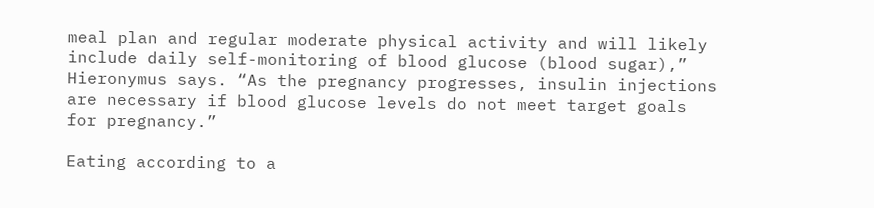meal plan and regular moderate physical activity and will likely include daily self-monitoring of blood glucose (blood sugar),” Hieronymus says. “As the pregnancy progresses, insulin injections are necessary if blood glucose levels do not meet target goals for pregnancy.”

Eating according to a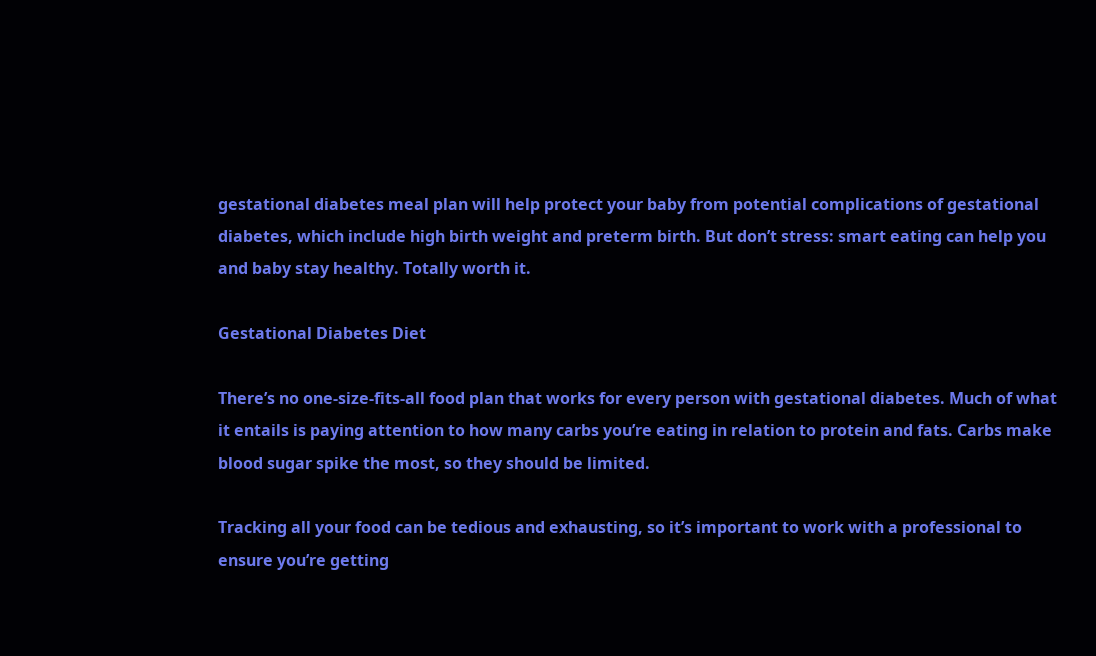gestational diabetes meal plan will help protect your baby from potential complications of gestational diabetes, which include high birth weight and preterm birth. But don’t stress: smart eating can help you and baby stay healthy. Totally worth it.

Gestational Diabetes Diet

There’s no one-size-fits-all food plan that works for every person with gestational diabetes. Much of what it entails is paying attention to how many carbs you’re eating in relation to protein and fats. Carbs make blood sugar spike the most, so they should be limited.

Tracking all your food can be tedious and exhausting, so it’s important to work with a professional to ensure you’re getting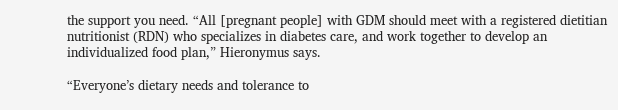the support you need. “All [pregnant people] with GDM should meet with a registered dietitian nutritionist (RDN) who specializes in diabetes care, and work together to develop an individualized food plan,” Hieronymus says.

“Everyone’s dietary needs and tolerance to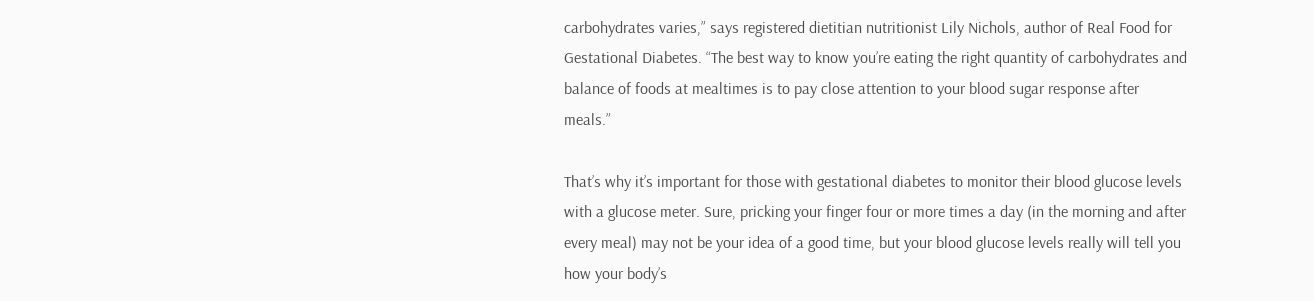carbohydrates varies,” says registered dietitian nutritionist Lily Nichols, author of Real Food for Gestational Diabetes. “The best way to know you’re eating the right quantity of carbohydrates and balance of foods at mealtimes is to pay close attention to your blood sugar response after meals.”

That’s why it’s important for those with gestational diabetes to monitor their blood glucose levels with a glucose meter. Sure, pricking your finger four or more times a day (in the morning and after every meal) may not be your idea of a good time, but your blood glucose levels really will tell you how your body’s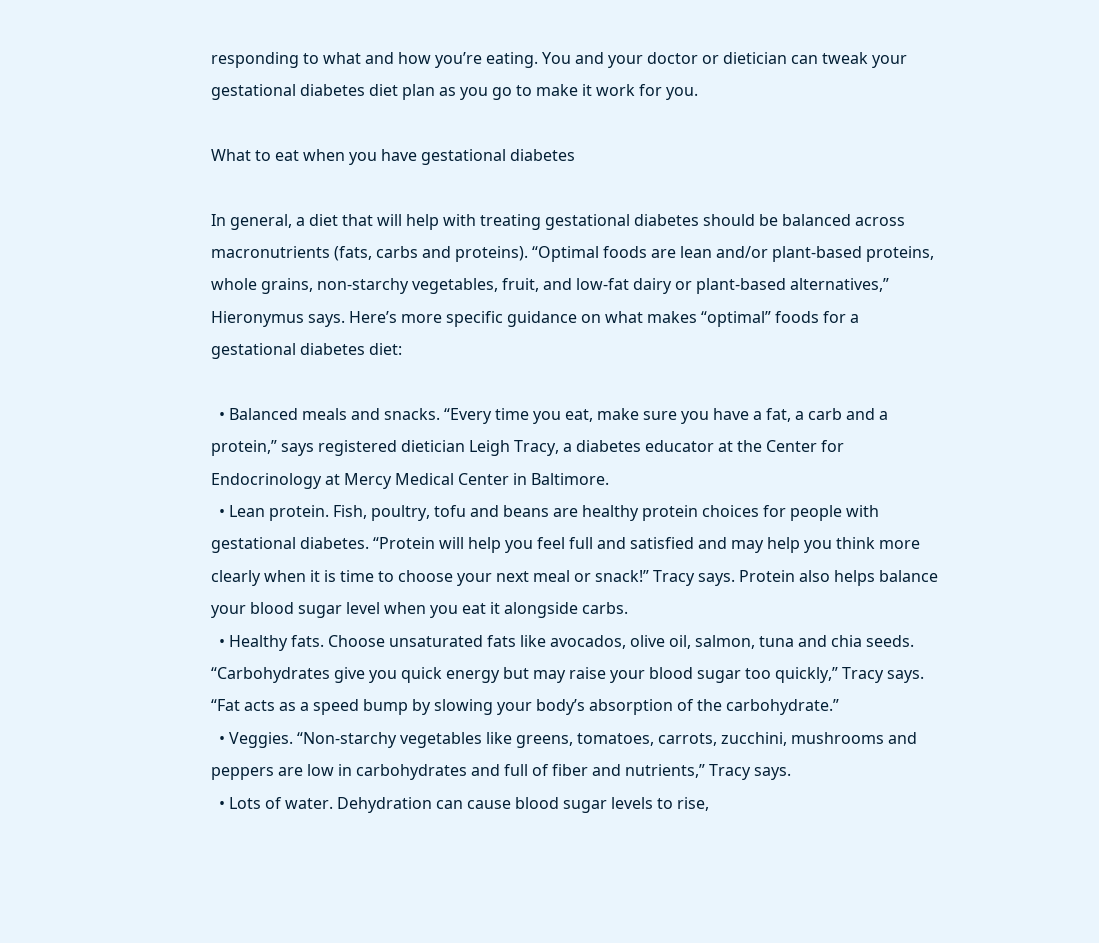responding to what and how you’re eating. You and your doctor or dietician can tweak your gestational diabetes diet plan as you go to make it work for you.

What to eat when you have gestational diabetes

In general, a diet that will help with treating gestational diabetes should be balanced across macronutrients (fats, carbs and proteins). “Optimal foods are lean and/or plant-based proteins, whole grains, non-starchy vegetables, fruit, and low-fat dairy or plant-based alternatives,” Hieronymus says. Here’s more specific guidance on what makes “optimal” foods for a gestational diabetes diet:

  • Balanced meals and snacks. “Every time you eat, make sure you have a fat, a carb and a protein,” says registered dietician Leigh Tracy, a diabetes educator at the Center for Endocrinology at Mercy Medical Center in Baltimore.
  • Lean protein. Fish, poultry, tofu and beans are healthy protein choices for people with gestational diabetes. “Protein will help you feel full and satisfied and may help you think more clearly when it is time to choose your next meal or snack!” Tracy says. Protein also helps balance your blood sugar level when you eat it alongside carbs.
  • Healthy fats. Choose unsaturated fats like avocados, olive oil, salmon, tuna and chia seeds. “Carbohydrates give you quick energy but may raise your blood sugar too quickly,” Tracy says. “Fat acts as a speed bump by slowing your body’s absorption of the carbohydrate.”
  • Veggies. “Non-starchy vegetables like greens, tomatoes, carrots, zucchini, mushrooms and peppers are low in carbohydrates and full of fiber and nutrients,” Tracy says.
  • Lots of water. Dehydration can cause blood sugar levels to rise,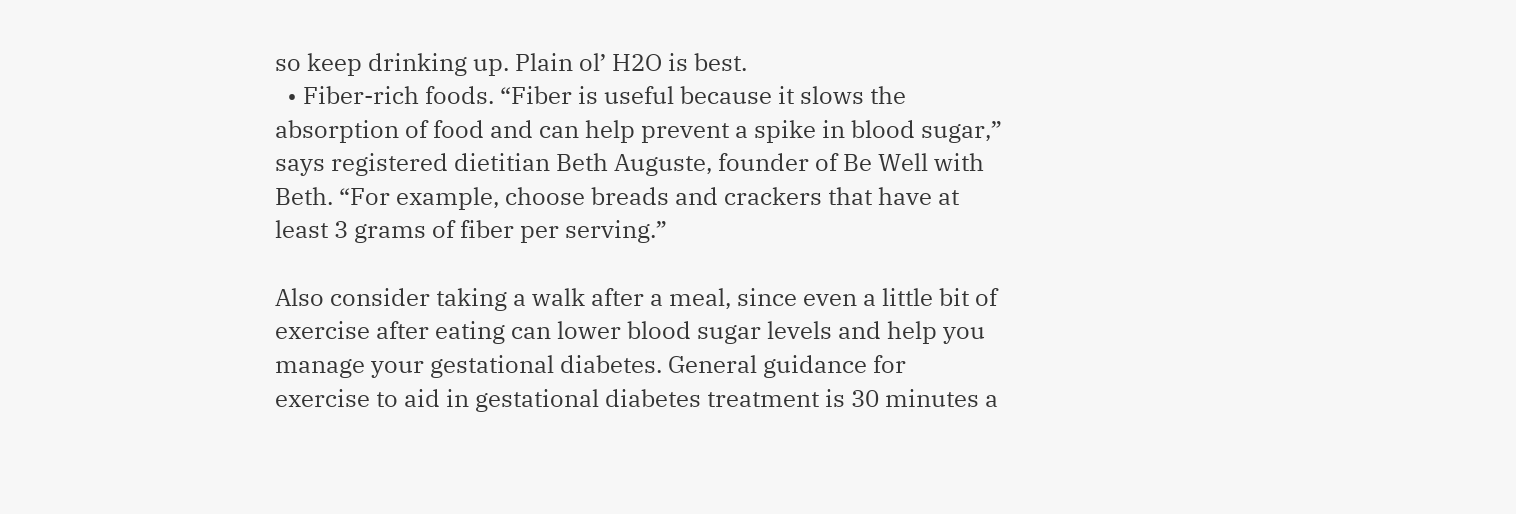so keep drinking up. Plain ol’ H2O is best.
  • Fiber-rich foods. “Fiber is useful because it slows the absorption of food and can help prevent a spike in blood sugar,” says registered dietitian Beth Auguste, founder of Be Well with Beth. “For example, choose breads and crackers that have at least 3 grams of fiber per serving.”

Also consider taking a walk after a meal, since even a little bit of exercise after eating can lower blood sugar levels and help you manage your gestational diabetes. General guidance for exercise to aid in gestational diabetes treatment is 30 minutes a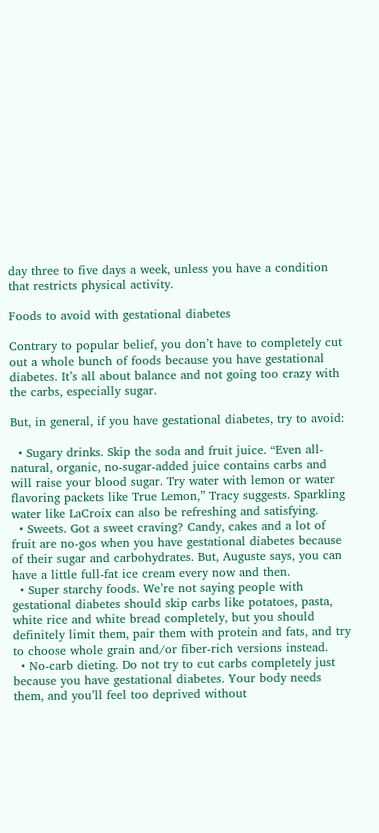day three to five days a week, unless you have a condition that restricts physical activity.

Foods to avoid with gestational diabetes

Contrary to popular belief, you don’t have to completely cut out a whole bunch of foods because you have gestational diabetes. It’s all about balance and not going too crazy with the carbs, especially sugar.

But, in general, if you have gestational diabetes, try to avoid:

  • Sugary drinks. Skip the soda and fruit juice. “Even all-natural, organic, no-sugar-added juice contains carbs and will raise your blood sugar. Try water with lemon or water flavoring packets like True Lemon,” Tracy suggests. Sparkling water like LaCroix can also be refreshing and satisfying.
  • Sweets. Got a sweet craving? Candy, cakes and a lot of fruit are no-gos when you have gestational diabetes because of their sugar and carbohydrates. But, Auguste says, you can have a little full-fat ice cream every now and then.
  • Super starchy foods. We’re not saying people with gestational diabetes should skip carbs like potatoes, pasta, white rice and white bread completely, but you should definitely limit them, pair them with protein and fats, and try to choose whole grain and/or fiber-rich versions instead.
  • No-carb dieting. Do not try to cut carbs completely just because you have gestational diabetes. Your body needs them, and you’ll feel too deprived without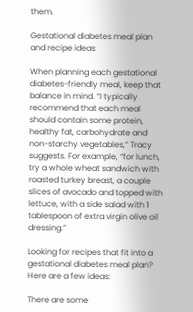them.

Gestational diabetes meal plan and recipe ideas

When planning each gestational diabetes-friendly meal, keep that balance in mind. “I typically recommend that each meal should contain some protein, healthy fat, carbohydrate and non-starchy vegetables,” Tracy suggests. For example, “for lunch, try a whole wheat sandwich with roasted turkey breast, a couple slices of avocado and topped with lettuce, with a side salad with 1 tablespoon of extra virgin olive oil dressing.”

Looking for recipes that fit into a gestational diabetes meal plan? Here are a few ideas:

There are some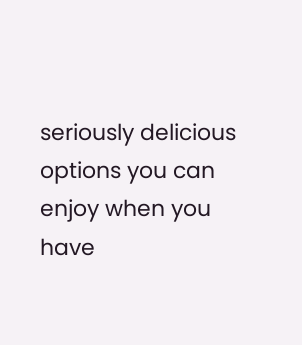seriously delicious options you can enjoy when you have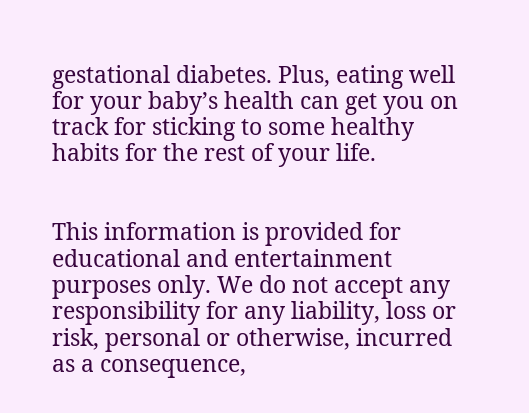gestational diabetes. Plus, eating well for your baby’s health can get you on track for sticking to some healthy habits for the rest of your life.


This information is provided for educational and entertainment purposes only. We do not accept any responsibility for any liability, loss or risk, personal or otherwise, incurred as a consequence,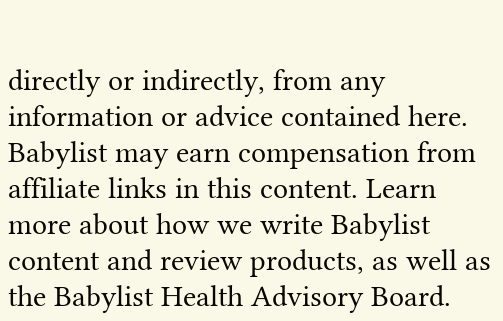directly or indirectly, from any information or advice contained here. Babylist may earn compensation from affiliate links in this content. Learn more about how we write Babylist content and review products, as well as the Babylist Health Advisory Board.